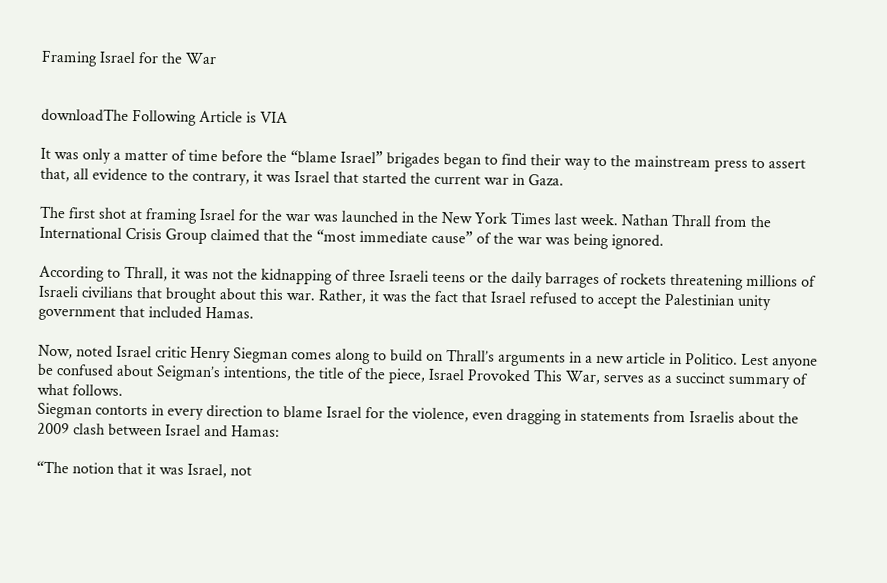Framing Israel for the War


downloadThe Following Article is VIA

It was only a matter of time before the “blame Israel” brigades began to find their way to the mainstream press to assert that, all evidence to the contrary, it was Israel that started the current war in Gaza.

The first shot at framing Israel for the war was launched in the New York Times last week. Nathan Thrall from the International Crisis Group claimed that the “most immediate cause” of the war was being ignored.

According to Thrall, it was not the kidnapping of three Israeli teens or the daily barrages of rockets threatening millions of Israeli civilians that brought about this war. Rather, it was the fact that Israel refused to accept the Palestinian unity government that included Hamas.

Now, noted Israel critic Henry Siegman comes along to build on Thrall’s arguments in a new article in Politico. Lest anyone be confused about Seigman’s intentions, the title of the piece, Israel Provoked This War, serves as a succinct summary of what follows.
Siegman contorts in every direction to blame Israel for the violence, even dragging in statements from Israelis about the 2009 clash between Israel and Hamas:

“The notion that it was Israel, not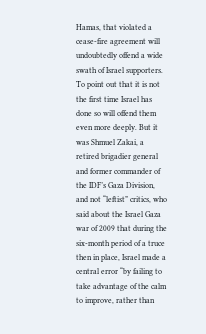Hamas, that violated a cease-fire agreement will undoubtedly offend a wide swath of Israel supporters. To point out that it is not the first time Israel has done so will offend them even more deeply. But it was Shmuel Zakai, a retired brigadier general and former commander of the IDF’s Gaza Division, and not “leftist” critics, who said about the Israel Gaza war of 2009 that during the six-month period of a truce then in place, Israel made a central error “by failing to take advantage of the calm to improve, rather than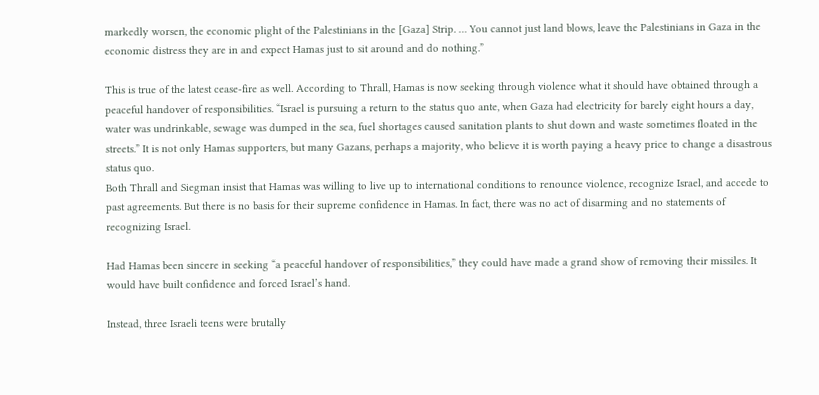markedly worsen, the economic plight of the Palestinians in the [Gaza] Strip. … You cannot just land blows, leave the Palestinians in Gaza in the economic distress they are in and expect Hamas just to sit around and do nothing.”

This is true of the latest cease-fire as well. According to Thrall, Hamas is now seeking through violence what it should have obtained through a peaceful handover of responsibilities. “Israel is pursuing a return to the status quo ante, when Gaza had electricity for barely eight hours a day, water was undrinkable, sewage was dumped in the sea, fuel shortages caused sanitation plants to shut down and waste sometimes floated in the streets.” It is not only Hamas supporters, but many Gazans, perhaps a majority, who believe it is worth paying a heavy price to change a disastrous status quo.
Both Thrall and Siegman insist that Hamas was willing to live up to international conditions to renounce violence, recognize Israel, and accede to past agreements. But there is no basis for their supreme confidence in Hamas. In fact, there was no act of disarming and no statements of recognizing Israel.

Had Hamas been sincere in seeking “a peaceful handover of responsibilities,” they could have made a grand show of removing their missiles. It would have built confidence and forced Israel’s hand.

Instead, three Israeli teens were brutally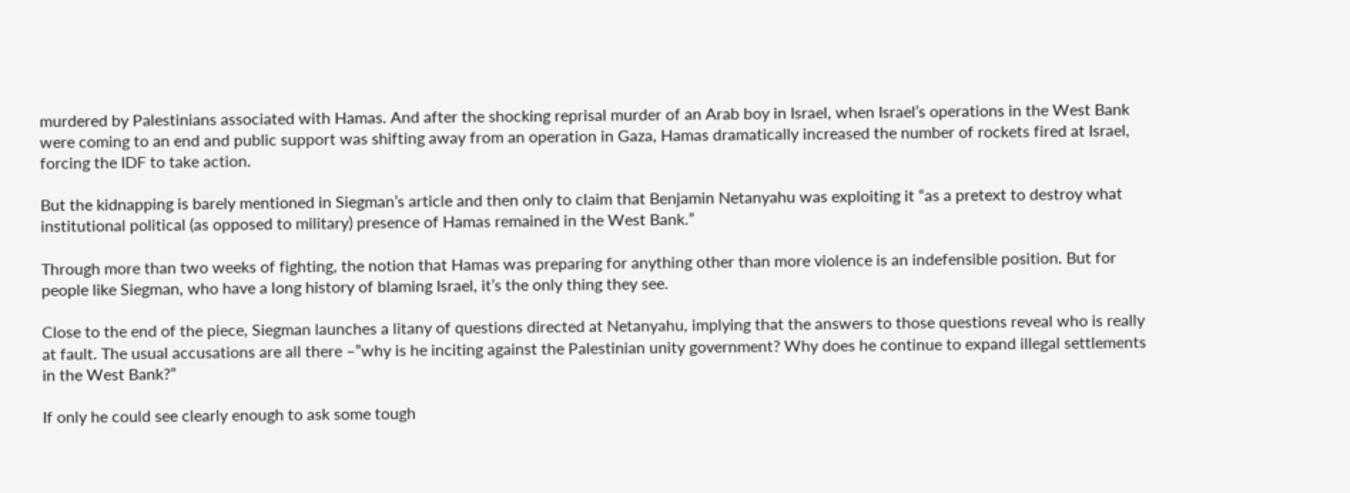murdered by Palestinians associated with Hamas. And after the shocking reprisal murder of an Arab boy in Israel, when Israel’s operations in the West Bank were coming to an end and public support was shifting away from an operation in Gaza, Hamas dramatically increased the number of rockets fired at Israel, forcing the IDF to take action.

But the kidnapping is barely mentioned in Siegman’s article and then only to claim that Benjamin Netanyahu was exploiting it “as a pretext to destroy what institutional political (as opposed to military) presence of Hamas remained in the West Bank.”

Through more than two weeks of fighting, the notion that Hamas was preparing for anything other than more violence is an indefensible position. But for people like Siegman, who have a long history of blaming Israel, it’s the only thing they see.

Close to the end of the piece, Siegman launches a litany of questions directed at Netanyahu, implying that the answers to those questions reveal who is really at fault. The usual accusations are all there –”why is he inciting against the Palestinian unity government? Why does he continue to expand illegal settlements in the West Bank?”

If only he could see clearly enough to ask some tough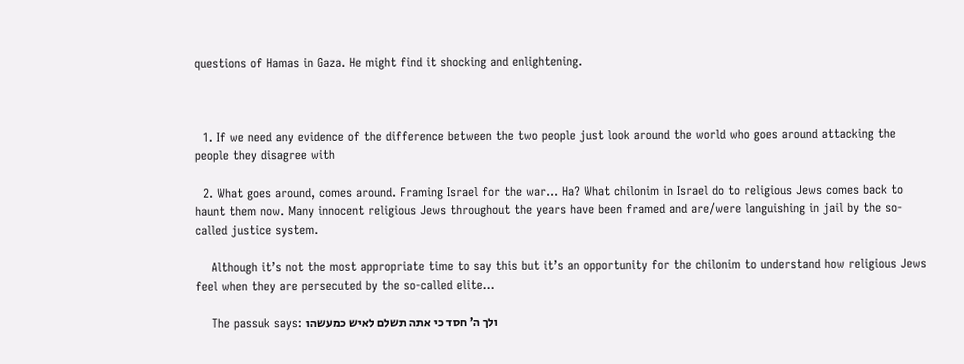questions of Hamas in Gaza. He might find it shocking and enlightening.



  1. If we need any evidence of the difference between the two people just look around the world who goes around attacking the people they disagree with

  2. What goes around, comes around. Framing Israel for the war… Ha? What chilonim in Israel do to religious Jews comes back to haunt them now. Many innocent religious Jews throughout the years have been framed and are/were languishing in jail by the so-called justice system.

    Although it’s not the most appropriate time to say this but it’s an opportunity for the chilonim to understand how religious Jews feel when they are persecuted by the so-called elite…

    The passuk says: ולך ה’ חסד כי אתה תשלם לאיש כמעשהו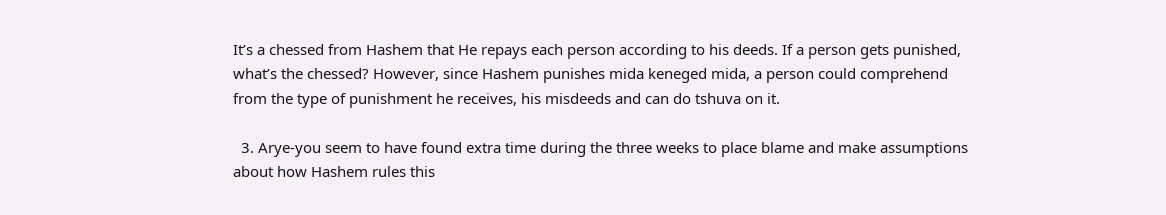It’s a chessed from Hashem that He repays each person according to his deeds. If a person gets punished, what’s the chessed? However, since Hashem punishes mida keneged mida, a person could comprehend from the type of punishment he receives, his misdeeds and can do tshuva on it.

  3. Arye-you seem to have found extra time during the three weeks to place blame and make assumptions about how Hashem rules this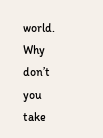world. Why don’t you take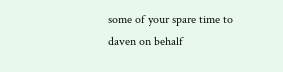some of your spare time to daven on behalf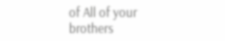of All of your brothers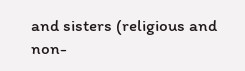and sisters (religious and non-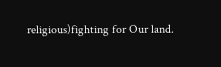religious)fighting for Our land.